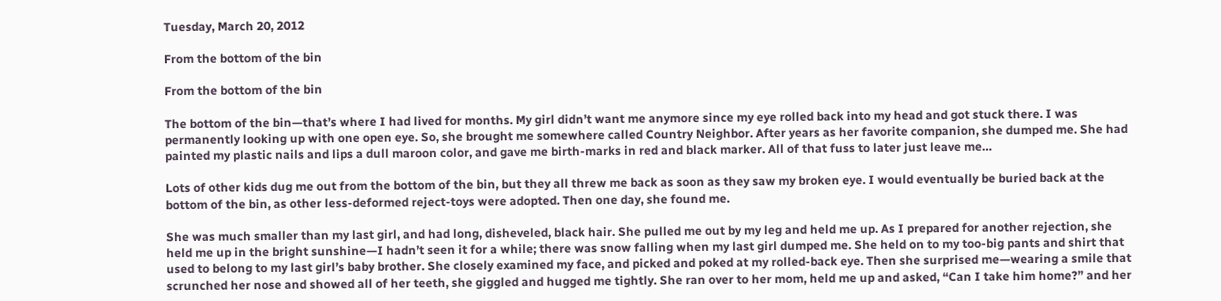Tuesday, March 20, 2012

From the bottom of the bin

From the bottom of the bin

The bottom of the bin—that’s where I had lived for months. My girl didn’t want me anymore since my eye rolled back into my head and got stuck there. I was permanently looking up with one open eye. So, she brought me somewhere called Country Neighbor. After years as her favorite companion, she dumped me. She had painted my plastic nails and lips a dull maroon color, and gave me birth-marks in red and black marker. All of that fuss to later just leave me…

Lots of other kids dug me out from the bottom of the bin, but they all threw me back as soon as they saw my broken eye. I would eventually be buried back at the bottom of the bin, as other less-deformed reject-toys were adopted. Then one day, she found me.

She was much smaller than my last girl, and had long, disheveled, black hair. She pulled me out by my leg and held me up. As I prepared for another rejection, she held me up in the bright sunshine—I hadn’t seen it for a while; there was snow falling when my last girl dumped me. She held on to my too-big pants and shirt that used to belong to my last girl’s baby brother. She closely examined my face, and picked and poked at my rolled-back eye. Then she surprised me—wearing a smile that scrunched her nose and showed all of her teeth, she giggled and hugged me tightly. She ran over to her mom, held me up and asked, “Can I take him home?” and her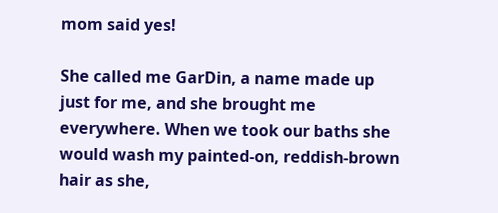mom said yes!

She called me GarDin, a name made up just for me, and she brought me everywhere. When we took our baths she would wash my painted-on, reddish-brown hair as she,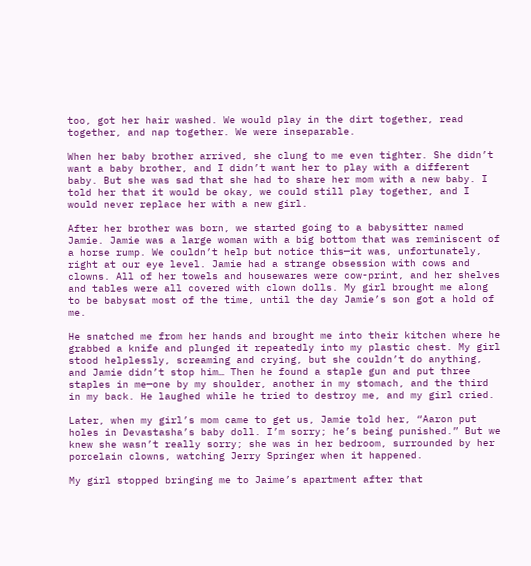too, got her hair washed. We would play in the dirt together, read together, and nap together. We were inseparable.

When her baby brother arrived, she clung to me even tighter. She didn’t want a baby brother, and I didn’t want her to play with a different baby. But she was sad that she had to share her mom with a new baby. I told her that it would be okay, we could still play together, and I would never replace her with a new girl.

After her brother was born, we started going to a babysitter named Jamie. Jamie was a large woman with a big bottom that was reminiscent of a horse rump. We couldn’t help but notice this—it was, unfortunately, right at our eye level. Jamie had a strange obsession with cows and clowns. All of her towels and housewares were cow-print, and her shelves and tables were all covered with clown dolls. My girl brought me along to be babysat most of the time, until the day Jamie’s son got a hold of me.

He snatched me from her hands and brought me into their kitchen where he grabbed a knife and plunged it repeatedly into my plastic chest. My girl stood helplessly, screaming and crying, but she couldn’t do anything, and Jamie didn’t stop him… Then he found a staple gun and put three staples in me—one by my shoulder, another in my stomach, and the third in my back. He laughed while he tried to destroy me, and my girl cried.

Later, when my girl’s mom came to get us, Jamie told her, “Aaron put holes in Devastasha’s baby doll. I’m sorry; he’s being punished.” But we knew she wasn’t really sorry; she was in her bedroom, surrounded by her porcelain clowns, watching Jerry Springer when it happened.

My girl stopped bringing me to Jaime’s apartment after that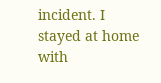incident. I stayed at home with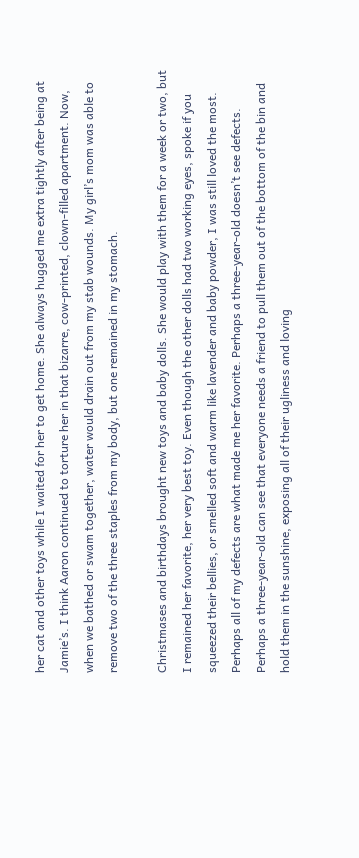her cat and other toys while I waited for her to get home. She always hugged me extra tightly after being at Jamie’s. I think Aaron continued to torture her in that bizarre, cow-printed, clown-filled apartment. Now, when we bathed or swam together, water would drain out from my stab wounds. My girl’s mom was able to remove two of the three staples from my body, but one remained in my stomach.

Christmases and birthdays brought new toys and baby dolls. She would play with them for a week or two, but I remained her favorite, her very best toy. Even though the other dolls had two working eyes, spoke if you squeezed their bellies, or smelled soft and warm like lavender and baby powder, I was still loved the most. Perhaps all of my defects are what made me her favorite. Perhaps a three-year-old doesn’t see defects. Perhaps a three-year-old can see that everyone needs a friend to pull them out of the bottom of the bin and hold them in the sunshine, exposing all of their ugliness and loving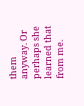them anyway. Or perhaps she learned that from me.